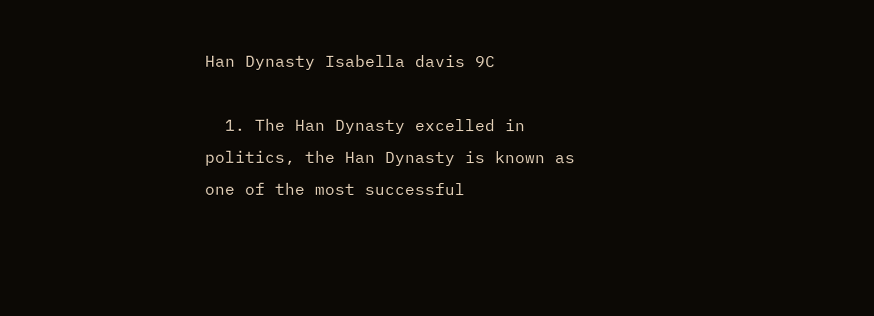Han Dynasty Isabella davis 9C

  1. The Han Dynasty excelled in politics, the Han Dynasty is known as one of the most successful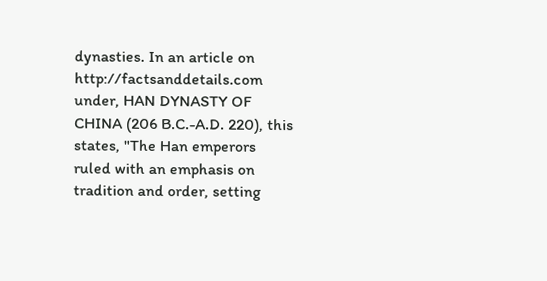dynasties. In an article on http://factsanddetails.com under, HAN DYNASTY OF CHINA (206 B.C.-A.D. 220), this states, "The Han emperors ruled with an emphasis on tradition and order, setting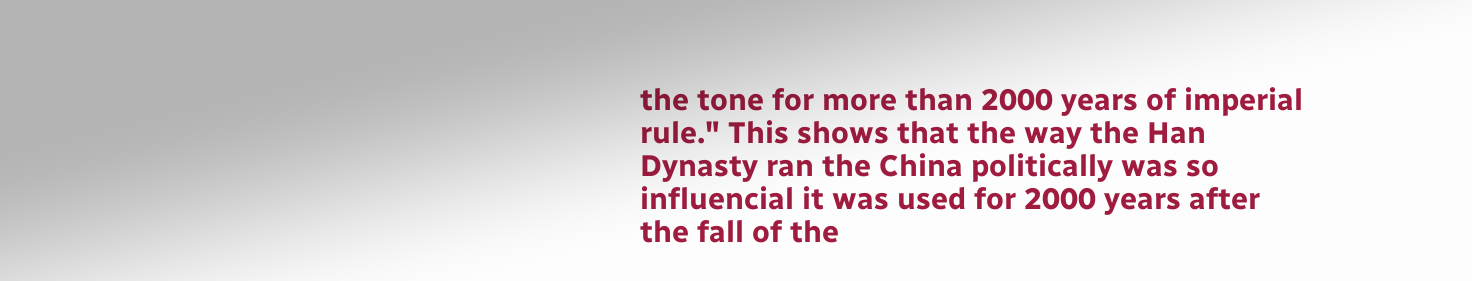the tone for more than 2000 years of imperial rule." This shows that the way the Han Dynasty ran the China politically was so influencial it was used for 2000 years after the fall of the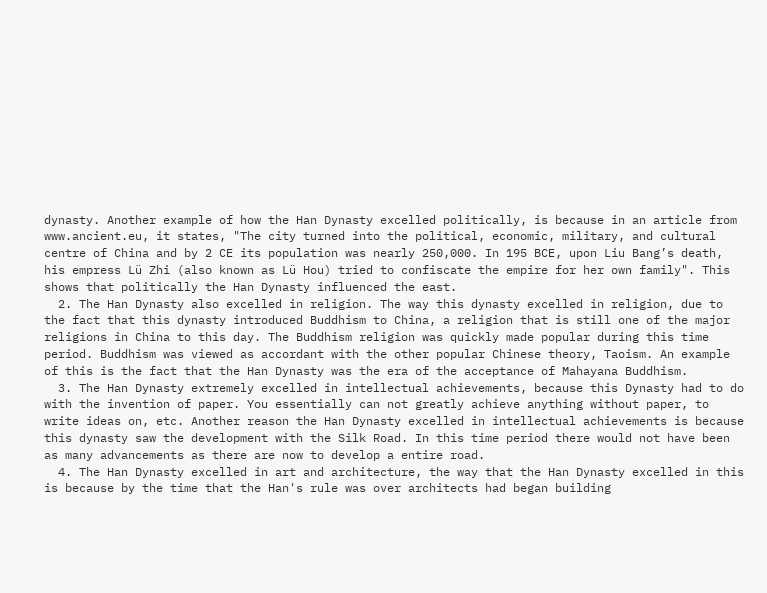dynasty. Another example of how the Han Dynasty excelled politically, is because in an article from www.ancient.eu, it states, "The city turned into the political, economic, military, and cultural centre of China and by 2 CE its population was nearly 250,000. In 195 BCE, upon Liu Bang’s death, his empress Lü Zhi (also known as Lü Hou) tried to confiscate the empire for her own family". This shows that politically the Han Dynasty influenced the east.
  2. The Han Dynasty also excelled in religion. The way this dynasty excelled in religion, due to the fact that this dynasty introduced Buddhism to China, a religion that is still one of the major religions in China to this day. The Buddhism religion was quickly made popular during this time period. Buddhism was viewed as accordant with the other popular Chinese theory, Taoism. An example of this is the fact that the Han Dynasty was the era of the acceptance of Mahayana Buddhism.
  3. The Han Dynasty extremely excelled in intellectual achievements, because this Dynasty had to do with the invention of paper. You essentially can not greatly achieve anything without paper, to write ideas on, etc. Another reason the Han Dynasty excelled in intellectual achievements is because this dynasty saw the development with the Silk Road. In this time period there would not have been as many advancements as there are now to develop a entire road.
  4. The Han Dynasty excelled in art and architecture, the way that the Han Dynasty excelled in this is because by the time that the Han's rule was over architects had began building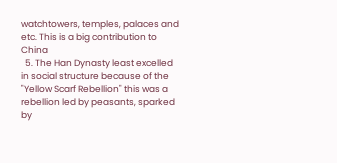watchtowers, temples, palaces and etc. This is a big contribution to China
  5. The Han Dynasty least excelled in social structure because of the "Yellow Scarf Rebellion" this was a rebellion led by peasants, sparked by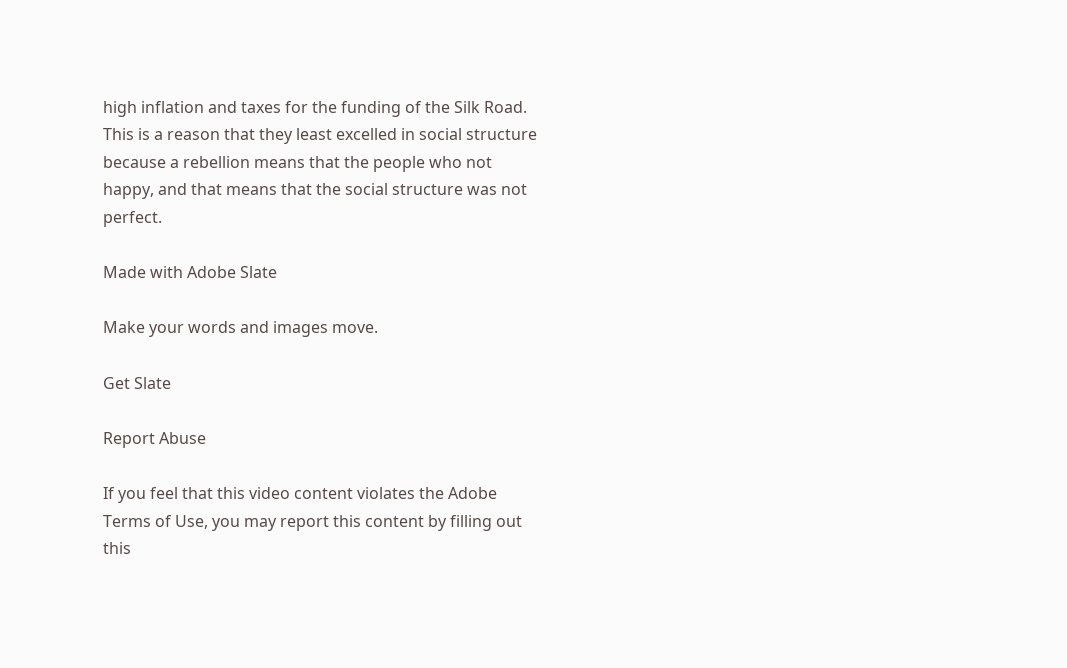high inflation and taxes for the funding of the Silk Road. This is a reason that they least excelled in social structure because a rebellion means that the people who not happy, and that means that the social structure was not perfect.

Made with Adobe Slate

Make your words and images move.

Get Slate

Report Abuse

If you feel that this video content violates the Adobe Terms of Use, you may report this content by filling out this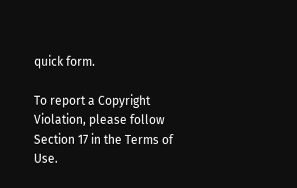quick form.

To report a Copyright Violation, please follow Section 17 in the Terms of Use.